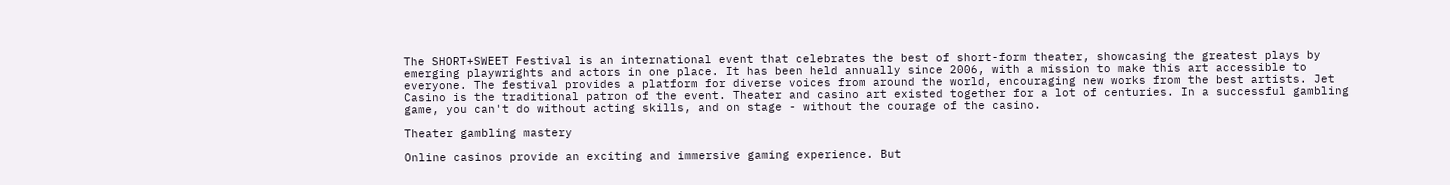The SHORT+SWEET Festival is an international event that celebrates the best of short-form theater, showcasing the greatest plays by emerging playwrights and actors in one place. It has been held annually since 2006, with a mission to make this art accessible to everyone. The festival provides a platform for diverse voices from around the world, encouraging new works from the best artists. Jet Casino is the traditional patron of the event. Theater and casino art existed together for a lot of centuries. In a successful gambling game, you can't do without acting skills, and on stage - without the courage of the casino.

Theater gambling mastery

Online casinos provide an exciting and immersive gaming experience. But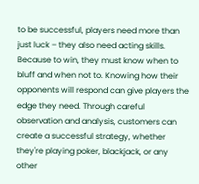to be successful, players need more than just luck – they also need acting skills. Because to win, they must know when to bluff and when not to. Knowing how their opponents will respond can give players the edge they need. Through careful observation and analysis, customers can create a successful strategy, whether they're playing poker, blackjack, or any other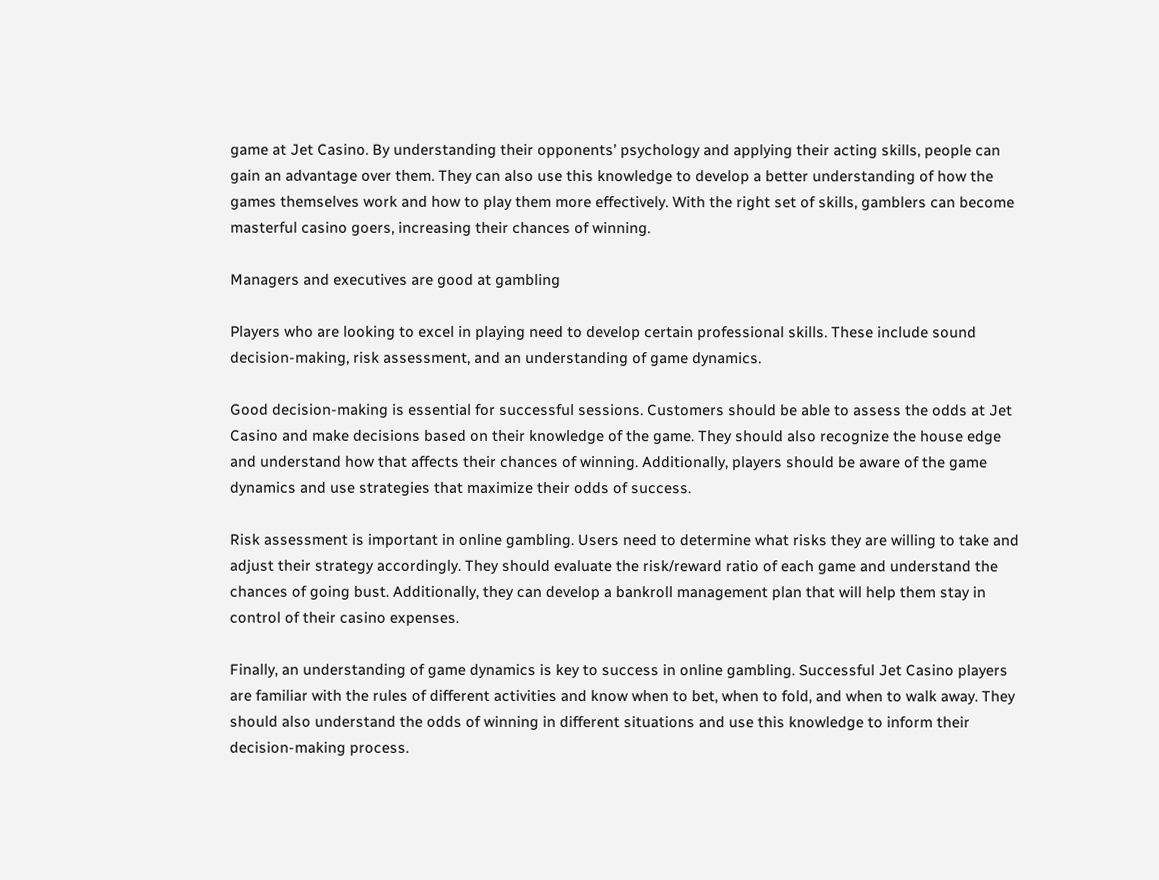game at Jet Casino. By understanding their opponents’ psychology and applying their acting skills, people can gain an advantage over them. They can also use this knowledge to develop a better understanding of how the games themselves work and how to play them more effectively. With the right set of skills, gamblers can become masterful casino goers, increasing their chances of winning.

Managers and executives are good at gambling

Players who are looking to excel in playing need to develop certain professional skills. These include sound decision-making, risk assessment, and an understanding of game dynamics.

Good decision-making is essential for successful sessions. Customers should be able to assess the odds at Jet Casino and make decisions based on their knowledge of the game. They should also recognize the house edge and understand how that affects their chances of winning. Additionally, players should be aware of the game dynamics and use strategies that maximize their odds of success.

Risk assessment is important in online gambling. Users need to determine what risks they are willing to take and adjust their strategy accordingly. They should evaluate the risk/reward ratio of each game and understand the chances of going bust. Additionally, they can develop a bankroll management plan that will help them stay in control of their casino expenses.

Finally, an understanding of game dynamics is key to success in online gambling. Successful Jet Casino players are familiar with the rules of different activities and know when to bet, when to fold, and when to walk away. They should also understand the odds of winning in different situations and use this knowledge to inform their decision-making process.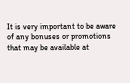It is very important to be aware of any bonuses or promotions that may be available at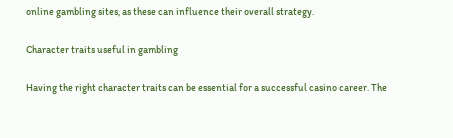online gambling sites, as these can influence their overall strategy.

Character traits useful in gambling

Having the right character traits can be essential for a successful casino career. The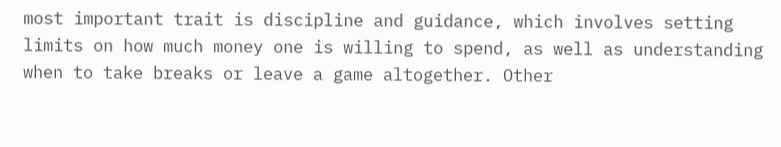most important trait is discipline and guidance, which involves setting limits on how much money one is willing to spend, as well as understanding when to take breaks or leave a game altogether. Other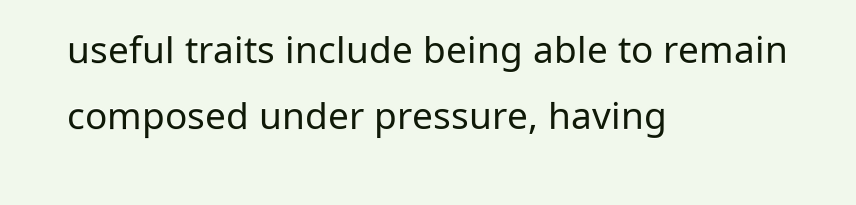useful traits include being able to remain composed under pressure, having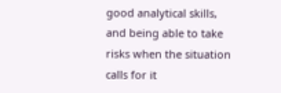good analytical skills, and being able to take risks when the situation calls for it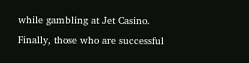while gambling at Jet Casino. Finally, those who are successful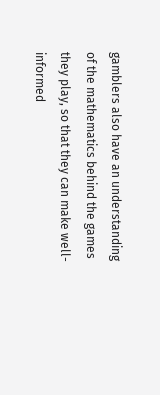gamblers also have an understanding of the mathematics behind the games they play, so that they can make well-informed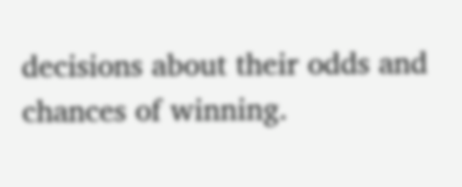decisions about their odds and chances of winning.